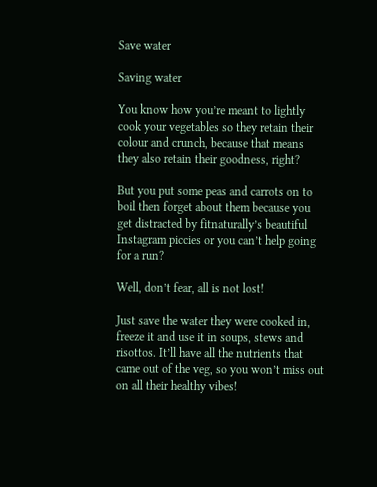Save water

Saving water

You know how you’re meant to lightly cook your vegetables so they retain their colour and crunch, because that means they also retain their goodness, right?

But you put some peas and carrots on to boil then forget about them because you get distracted by fitnaturally’s beautiful Instagram piccies or you can’t help going for a run?

Well, don’t fear, all is not lost!

Just save the water they were cooked in, freeze it and use it in soups, stews and risottos. It’ll have all the nutrients that came out of the veg, so you won’t miss out on all their healthy vibes!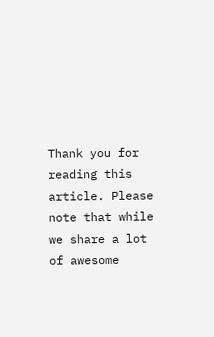Thank you for reading this article. Please note that while we share a lot of awesome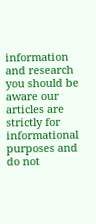information and research you should be aware our articles are strictly for informational purposes and do not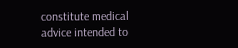constitute medical advice intended to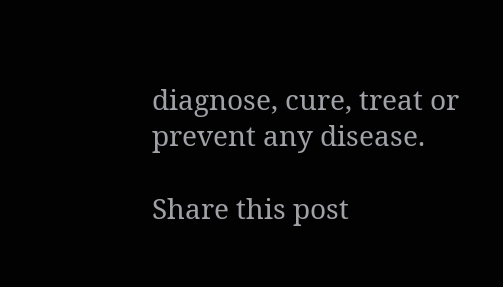diagnose, cure, treat or prevent any disease.

Share this post